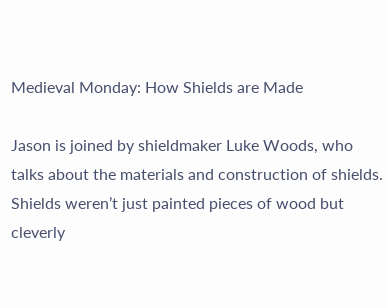Medieval Monday: How Shields are Made

Jason is joined by shieldmaker Luke Woods, who talks about the materials and construction of shields. Shields weren’t just painted pieces of wood but cleverly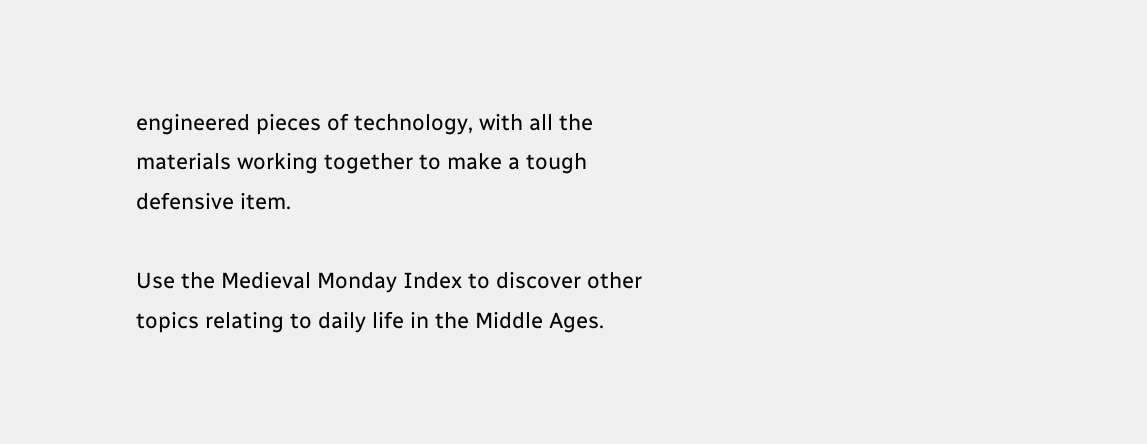engineered pieces of technology, with all the materials working together to make a tough defensive item.

Use the Medieval Monday Index to discover other topics relating to daily life in the Middle Ages.